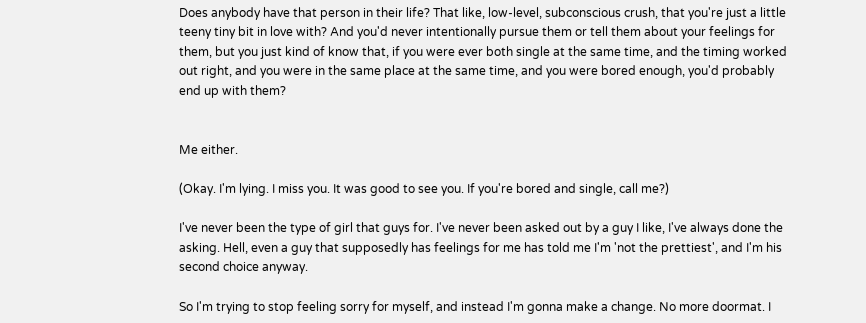Does anybody have that person in their life? That like, low-level, subconscious crush, that you're just a little teeny tiny bit in love with? And you'd never intentionally pursue them or tell them about your feelings for them, but you just kind of know that, if you were ever both single at the same time, and the timing worked out right, and you were in the same place at the same time, and you were bored enough, you'd probably end up with them?


Me either.

(Okay. I'm lying. I miss you. It was good to see you. If you're bored and single, call me?)

I've never been the type of girl that guys for. I've never been asked out by a guy I like, I've always done the asking. Hell, even a guy that supposedly has feelings for me has told me I'm 'not the prettiest', and I'm his second choice anyway.

So I'm trying to stop feeling sorry for myself, and instead I'm gonna make a change. No more doormat. I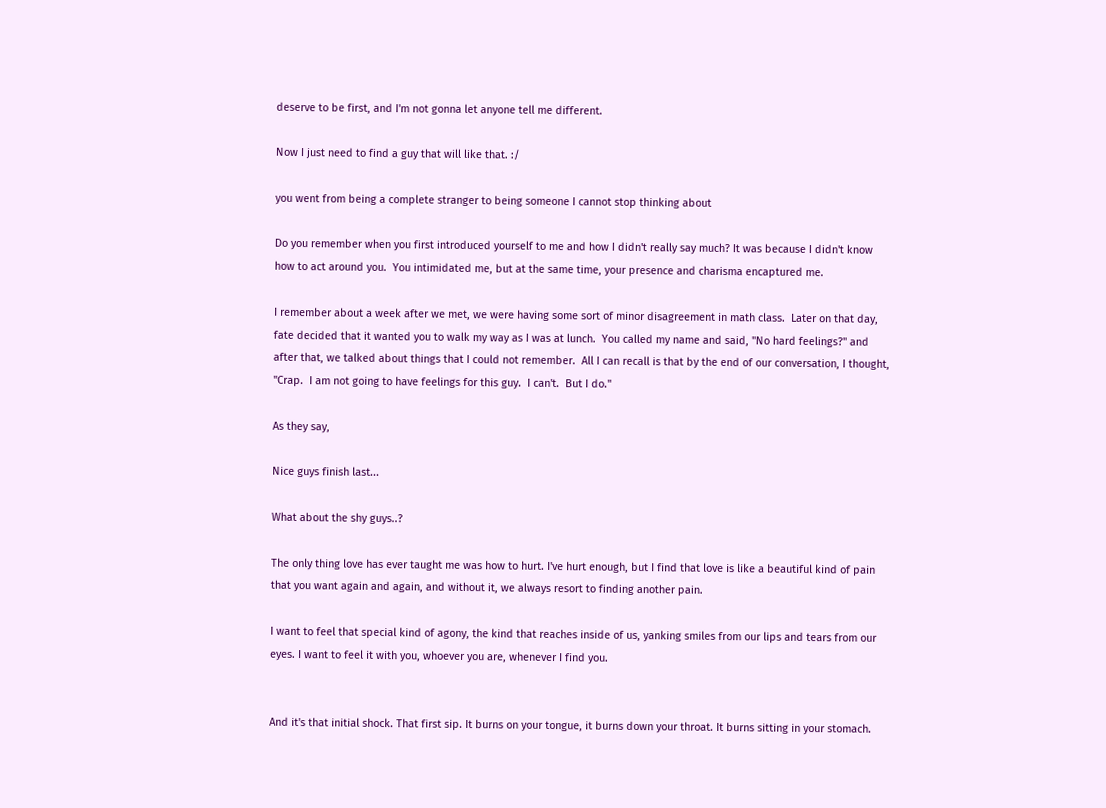deserve to be first, and I'm not gonna let anyone tell me different.

Now I just need to find a guy that will like that. :/

you went from being a complete stranger to being someone I cannot stop thinking about

Do you remember when you first introduced yourself to me and how I didn't really say much? It was because I didn't know how to act around you.  You intimidated me, but at the same time, your presence and charisma encaptured me.

I remember about a week after we met, we were having some sort of minor disagreement in math class.  Later on that day, fate decided that it wanted you to walk my way as I was at lunch.  You called my name and said, "No hard feelings?" and after that, we talked about things that I could not remember.  All I can recall is that by the end of our conversation, I thought, "Crap.  I am not going to have feelings for this guy.  I can't.  But I do."

As they say,

Nice guys finish last...

What about the shy guys..?

The only thing love has ever taught me was how to hurt. I've hurt enough, but I find that love is like a beautiful kind of pain that you want again and again, and without it, we always resort to finding another pain.

I want to feel that special kind of agony, the kind that reaches inside of us, yanking smiles from our lips and tears from our eyes. I want to feel it with you, whoever you are, whenever I find you.


And it's that initial shock. That first sip. It burns on your tongue, it burns down your throat. It burns sitting in your stomach.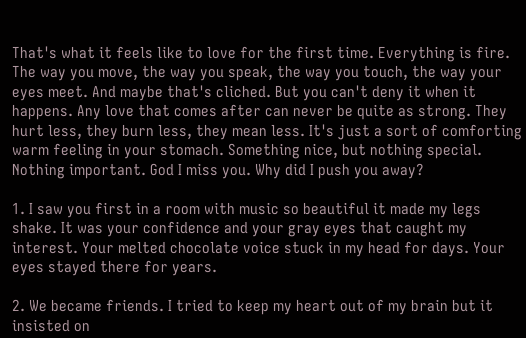That's what it feels like to love for the first time. Everything is fire. The way you move, the way you speak, the way you touch, the way your eyes meet. And maybe that's cliched. But you can't deny it when it happens. Any love that comes after can never be quite as strong. They hurt less, they burn less, they mean less. It's just a sort of comforting warm feeling in your stomach. Something nice, but nothing special. Nothing important. God I miss you. Why did I push you away?

1. I saw you first in a room with music so beautiful it made my legs shake. It was your confidence and your gray eyes that caught my interest. Your melted chocolate voice stuck in my head for days. Your eyes stayed there for years.

2. We became friends. I tried to keep my heart out of my brain but it insisted on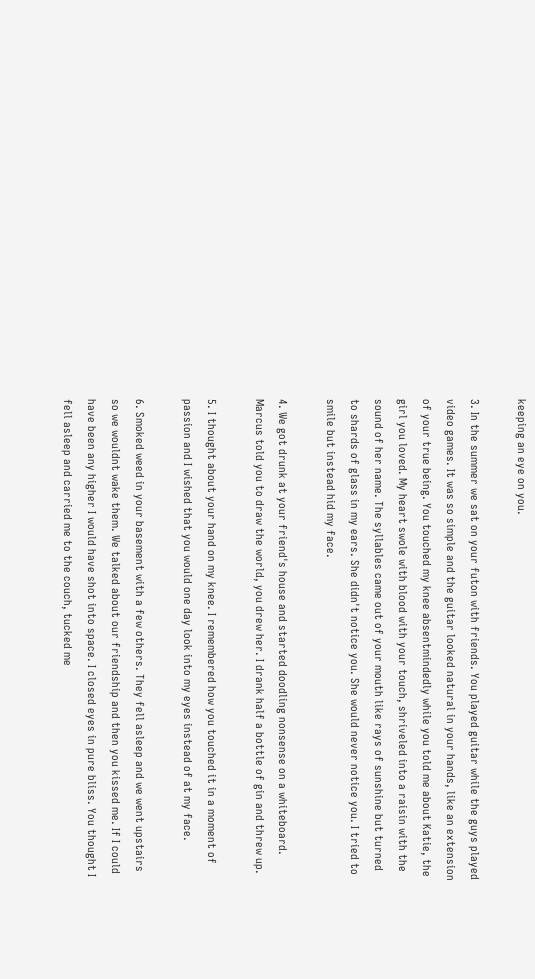keeping an eye on you.

3. In the summer we sat on your futon with friends. You played guitar while the guys played video games. It was so simple and the guitar looked natural in your hands, like an extension of your true being. You touched my knee absentmindedly while you told me about Katie, the girl you loved. My heart swole with blood with your touch, shriveled into a raisin with the sound of her name. The syllables came out of your mouth like rays of sunshine but turned to shards of glass in my ears. She didn't notice you. She would never notice you. I tried to smile but instead hid my face.

4. We got drunk at your friend's house and started doodling nonsense on a whiteboard. Marcus told you to draw the world, you drew her. I drank half a bottle of gin and threw up.

5. I thought about your hand on my knee. I remembered how you touched it in a moment of passion and I wished that you would one day look into my eyes instead of at my face.

6. Smoked weed in your basement with a few others. They fell asleep and we went upstairs so we wouldnt wake them. We talked about our friendship and then you kissed me. If I could have been any higher I would have shot into space. I closed eyes in pure bliss. You thought I fell asleep and carried me to the couch, tucked me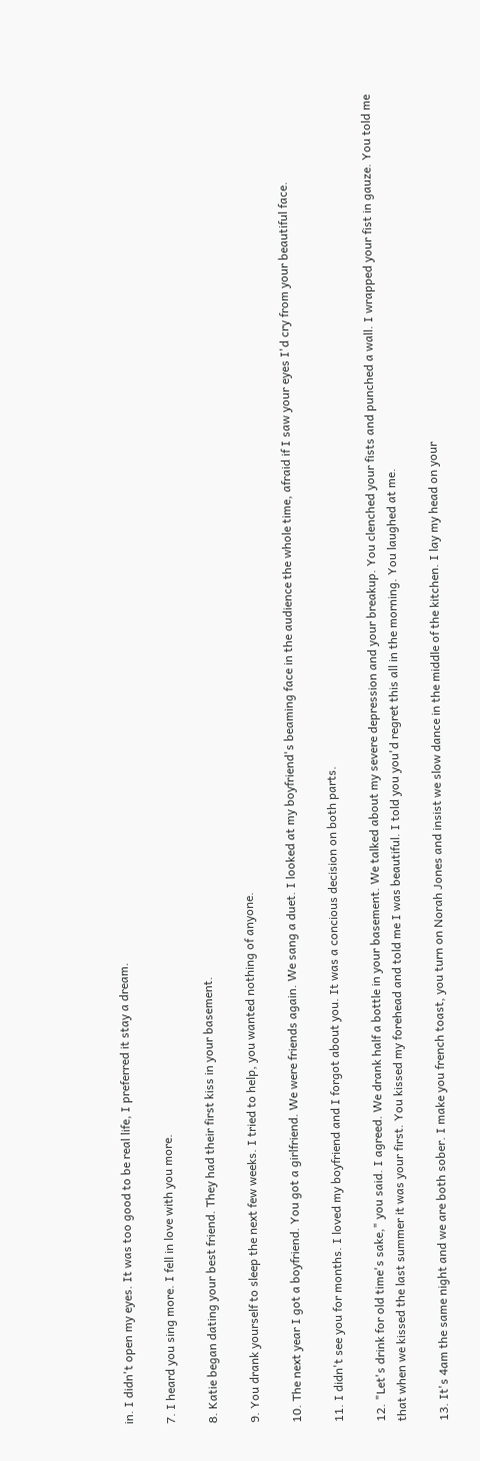in. I didn't open my eyes. It was too good to be real life, I preferred it stay a dream.

7. I heard you sing more. I fell in love with you more.

8. Katie began dating your best friend. They had their first kiss in your basement.

9. You drank yourself to sleep the next few weeks. I tried to help, you wanted nothing of anyone.

10. The next year I got a boyfriend. You got a girlfriend. We were friends again. We sang a duet. I looked at my boyfriend's beaming face in the audience the whole time, afraid if I saw your eyes I'd cry from your beautiful face.

11. I didn't see you for months. I loved my boyfriend and I forgot about you. It was a concious decision on both parts.

12. "Let's drink for old time's sake," you said. I agreed. We drank half a bottle in your basement. We talked about my severe depression and your breakup. You clenched your fists and punched a wall. I wrapped your fist in gauze. You told me that when we kissed the last summer it was your first. You kissed my forehead and told me I was beautiful. I told you you'd regret this all in the morning. You laughed at me.

13. It's 4am the same night and we are both sober. I make you french toast, you turn on Norah Jones and insist we slow dance in the middle of the kitchen. I lay my head on your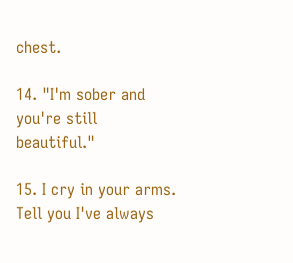chest.

14. "I'm sober and you're still beautiful."

15. I cry in your arms. Tell you I've always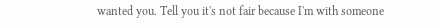wanted you. Tell you it's not fair because I'm with someone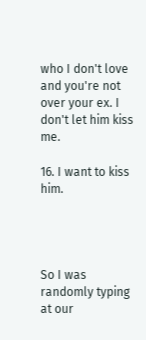who I don't love and you're not over your ex. I don't let him kiss me.

16. I want to kiss him.




So I was randomly typing at our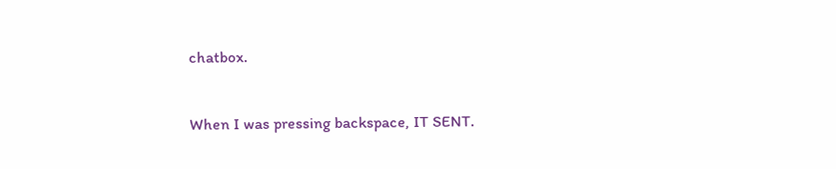chatbox.


When I was pressing backspace, IT SENT.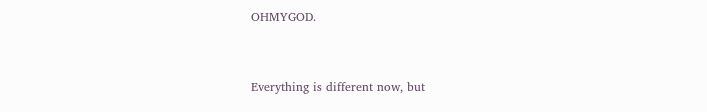OHMYGOD.



Everything is different now, but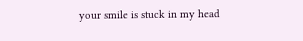your smile is stuck in my head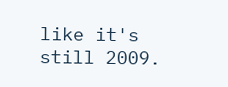like it's still 2009.